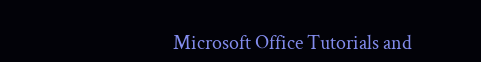Microsoft Office Tutorials and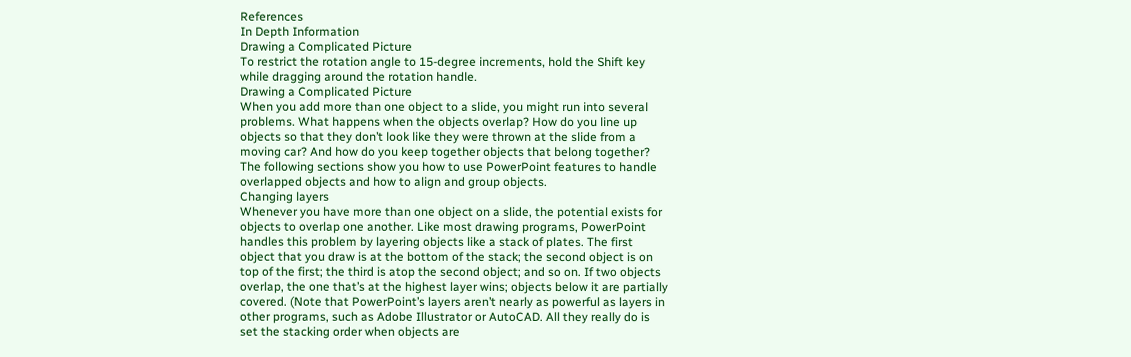References
In Depth Information
Drawing a Complicated Picture
To restrict the rotation angle to 15-degree increments, hold the Shift key
while dragging around the rotation handle.
Drawing a Complicated Picture
When you add more than one object to a slide, you might run into several
problems. What happens when the objects overlap? How do you line up
objects so that they don’t look like they were thrown at the slide from a
moving car? And how do you keep together objects that belong together?
The following sections show you how to use PowerPoint features to handle
overlapped objects and how to align and group objects.
Changing layers
Whenever you have more than one object on a slide, the potential exists for
objects to overlap one another. Like most drawing programs, PowerPoint
handles this problem by layering objects like a stack of plates. The first
object that you draw is at the bottom of the stack; the second object is on
top of the first; the third is atop the second object; and so on. If two objects
overlap, the one that’s at the highest layer wins; objects below it are partially
covered. (Note that PowerPoint’s layers aren’t nearly as powerful as layers in
other programs, such as Adobe Illustrator or AutoCAD. All they really do is
set the stacking order when objects are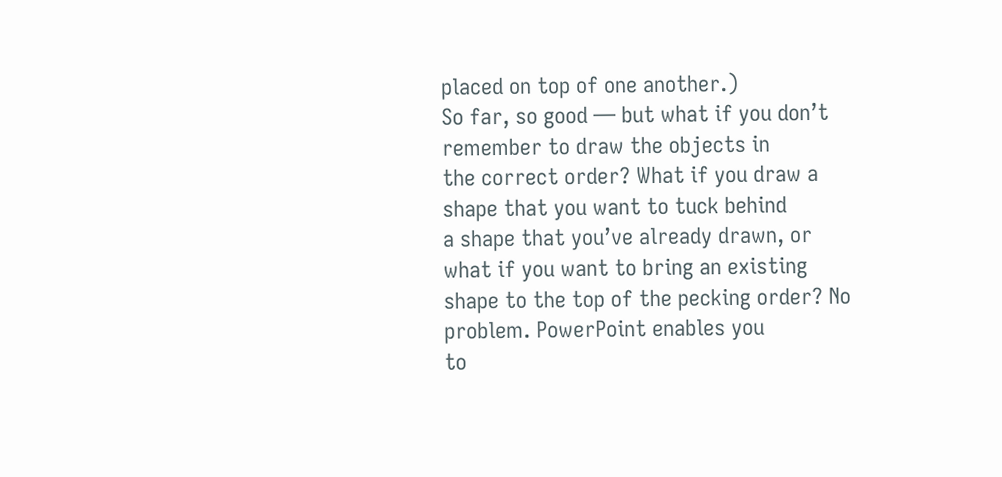placed on top of one another.)
So far, so good — but what if you don’t remember to draw the objects in
the correct order? What if you draw a shape that you want to tuck behind
a shape that you’ve already drawn, or what if you want to bring an existing
shape to the top of the pecking order? No problem. PowerPoint enables you
to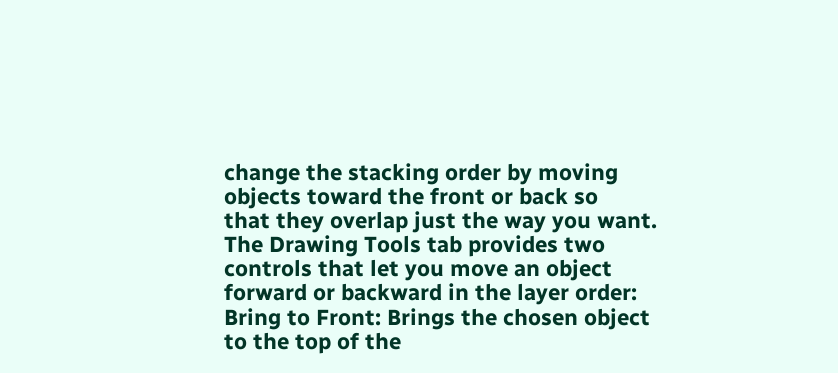change the stacking order by moving objects toward the front or back so
that they overlap just the way you want.
The Drawing Tools tab provides two controls that let you move an object
forward or backward in the layer order:
Bring to Front: Brings the chosen object to the top of the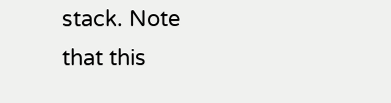stack. Note
that this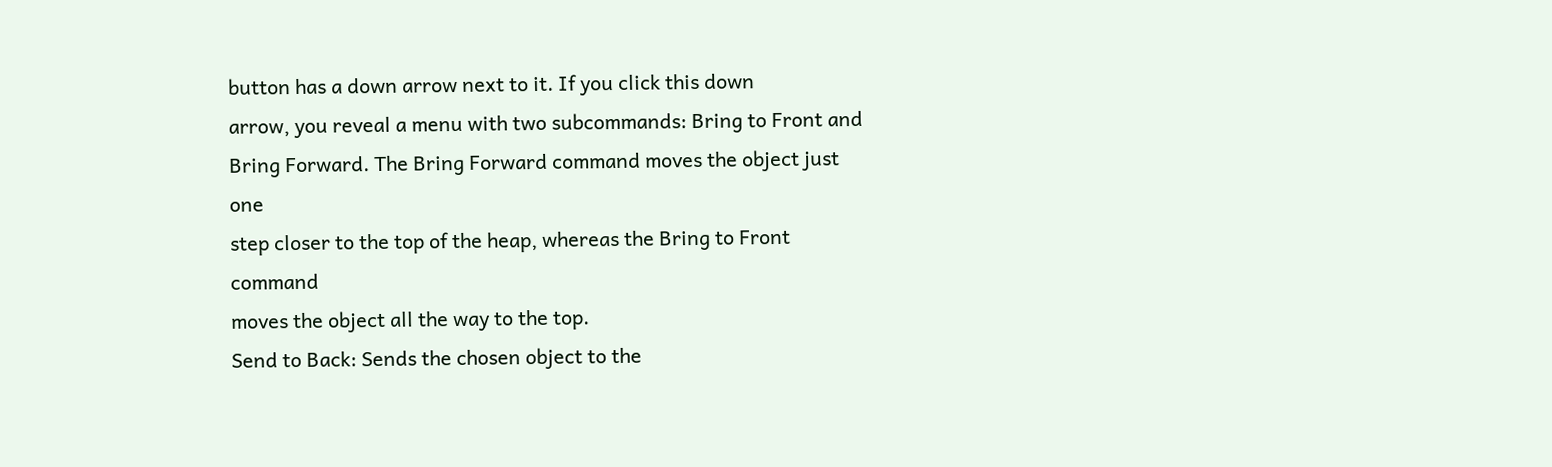button has a down arrow next to it. If you click this down
arrow, you reveal a menu with two subcommands: Bring to Front and
Bring Forward. The Bring Forward command moves the object just one
step closer to the top of the heap, whereas the Bring to Front command
moves the object all the way to the top.
Send to Back: Sends the chosen object to the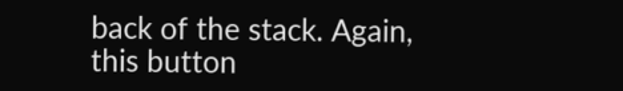back of the stack. Again,
this button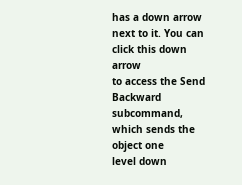has a down arrow next to it. You can click this down arrow
to access the Send Backward subcommand, which sends the object one
level down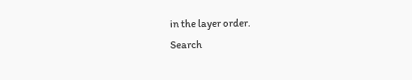in the layer order.
Search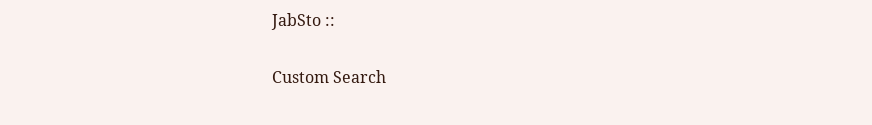JabSto ::

Custom Search